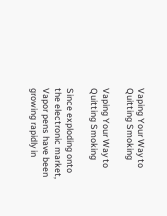Vaping Your Way to Quitting Smoking

Vaping Your Way to Quitting Smoking

Since exploding onto the electronic market, Vapor pens have been growing rapidly in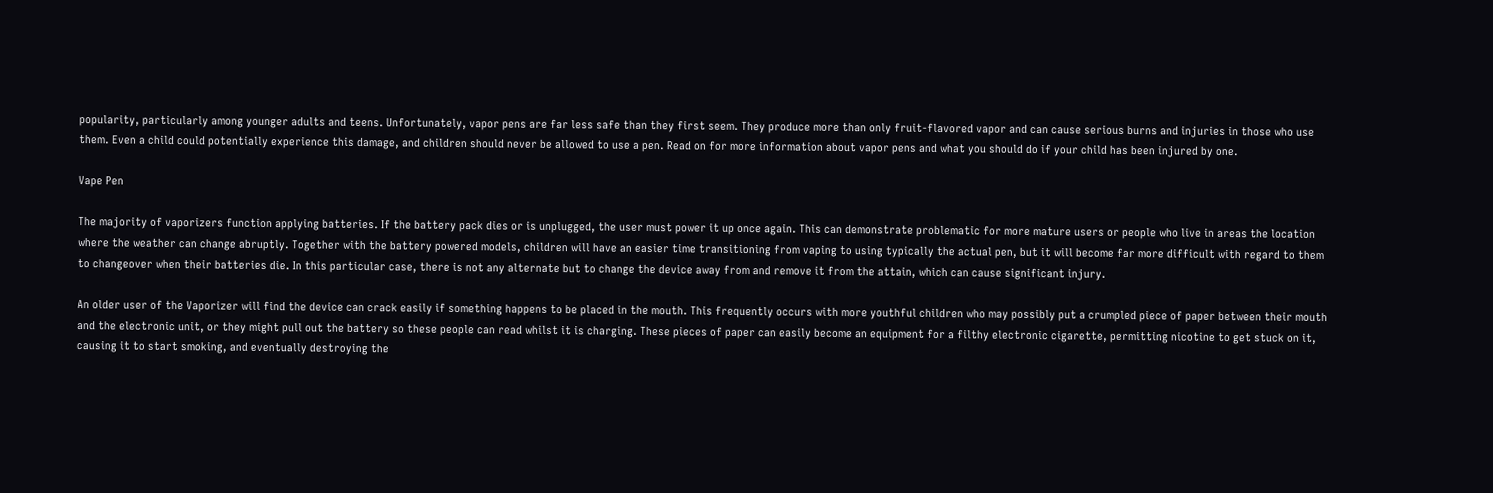popularity, particularly among younger adults and teens. Unfortunately, vapor pens are far less safe than they first seem. They produce more than only fruit-flavored vapor and can cause serious burns and injuries in those who use them. Even a child could potentially experience this damage, and children should never be allowed to use a pen. Read on for more information about vapor pens and what you should do if your child has been injured by one.

Vape Pen

The majority of vaporizers function applying batteries. If the battery pack dies or is unplugged, the user must power it up once again. This can demonstrate problematic for more mature users or people who live in areas the location where the weather can change abruptly. Together with the battery powered models, children will have an easier time transitioning from vaping to using typically the actual pen, but it will become far more difficult with regard to them to changeover when their batteries die. In this particular case, there is not any alternate but to change the device away from and remove it from the attain, which can cause significant injury.

An older user of the Vaporizer will find the device can crack easily if something happens to be placed in the mouth. This frequently occurs with more youthful children who may possibly put a crumpled piece of paper between their mouth and the electronic unit, or they might pull out the battery so these people can read whilst it is charging. These pieces of paper can easily become an equipment for a filthy electronic cigarette, permitting nicotine to get stuck on it, causing it to start smoking, and eventually destroying the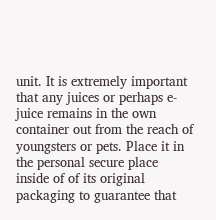unit. It is extremely important that any juices or perhaps e-juice remains in the own container out from the reach of youngsters or pets. Place it in the personal secure place inside of of its original packaging to guarantee that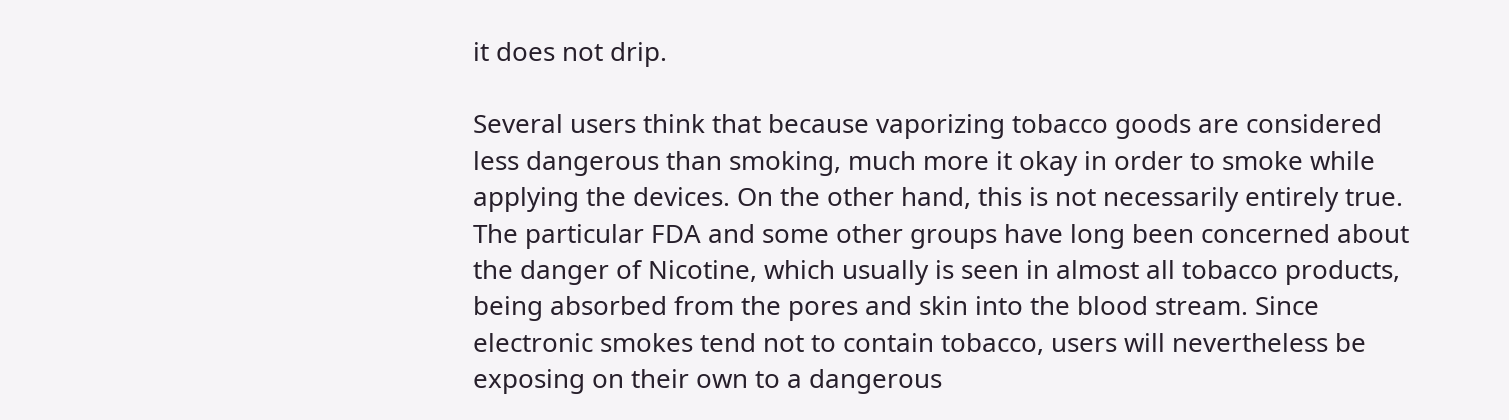it does not drip.

Several users think that because vaporizing tobacco goods are considered less dangerous than smoking, much more it okay in order to smoke while applying the devices. On the other hand, this is not necessarily entirely true. The particular FDA and some other groups have long been concerned about the danger of Nicotine, which usually is seen in almost all tobacco products, being absorbed from the pores and skin into the blood stream. Since electronic smokes tend not to contain tobacco, users will nevertheless be exposing on their own to a dangerous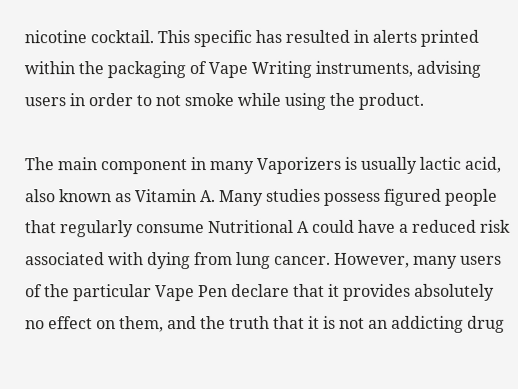nicotine cocktail. This specific has resulted in alerts printed within the packaging of Vape Writing instruments, advising users in order to not smoke while using the product.

The main component in many Vaporizers is usually lactic acid, also known as Vitamin A. Many studies possess figured people that regularly consume Nutritional A could have a reduced risk associated with dying from lung cancer. However, many users of the particular Vape Pen declare that it provides absolutely no effect on them, and the truth that it is not an addicting drug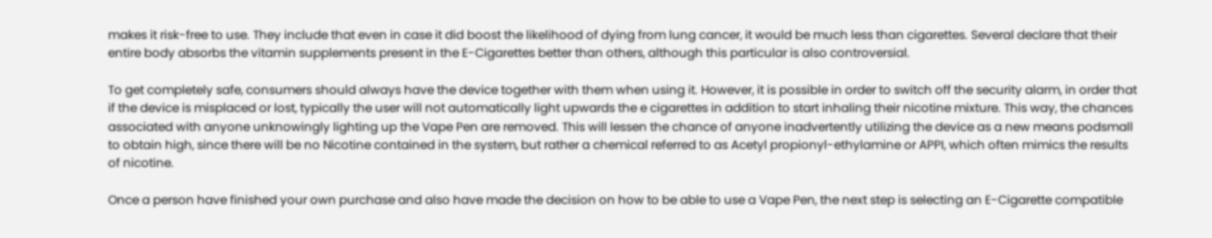makes it risk-free to use. They include that even in case it did boost the likelihood of dying from lung cancer, it would be much less than cigarettes. Several declare that their entire body absorbs the vitamin supplements present in the E-Cigarettes better than others, although this particular is also controversial.

To get completely safe, consumers should always have the device together with them when using it. However, it is possible in order to switch off the security alarm, in order that if the device is misplaced or lost, typically the user will not automatically light upwards the e cigarettes in addition to start inhaling their nicotine mixture. This way, the chances associated with anyone unknowingly lighting up the Vape Pen are removed. This will lessen the chance of anyone inadvertently utilizing the device as a new means podsmall to obtain high, since there will be no Nicotine contained in the system, but rather a chemical referred to as Acetyl propionyl-ethylamine or APPI, which often mimics the results of nicotine.

Once a person have finished your own purchase and also have made the decision on how to be able to use a Vape Pen, the next step is selecting an E-Cigarette compatible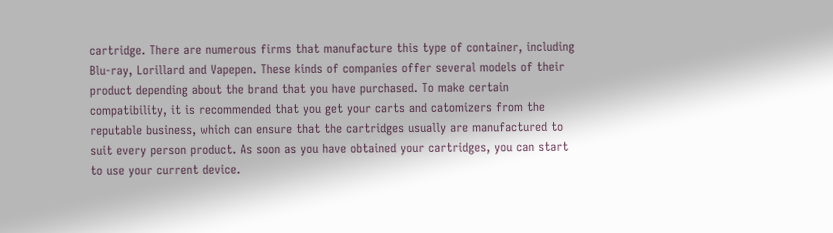cartridge. There are numerous firms that manufacture this type of container, including Blu-ray, Lorillard and Vapepen. These kinds of companies offer several models of their product depending about the brand that you have purchased. To make certain compatibility, it is recommended that you get your carts and catomizers from the reputable business, which can ensure that the cartridges usually are manufactured to suit every person product. As soon as you have obtained your cartridges, you can start to use your current device.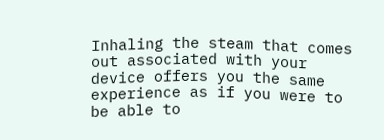Inhaling the steam that comes out associated with your device offers you the same experience as if you were to be able to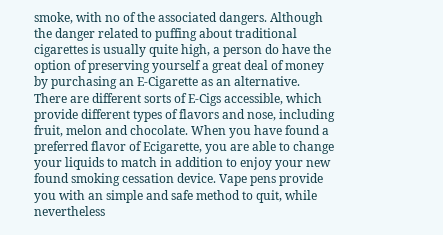smoke, with no of the associated dangers. Although the danger related to puffing about traditional cigarettes is usually quite high, a person do have the option of preserving yourself a great deal of money by purchasing an E-Cigarette as an alternative. There are different sorts of E-Cigs accessible, which provide different types of flavors and nose, including fruit, melon and chocolate. When you have found a preferred flavor of Ecigarette, you are able to change your liquids to match in addition to enjoy your new found smoking cessation device. Vape pens provide you with an simple and safe method to quit, while nevertheless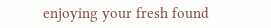enjoying your fresh found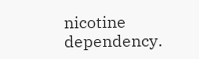nicotine dependency.